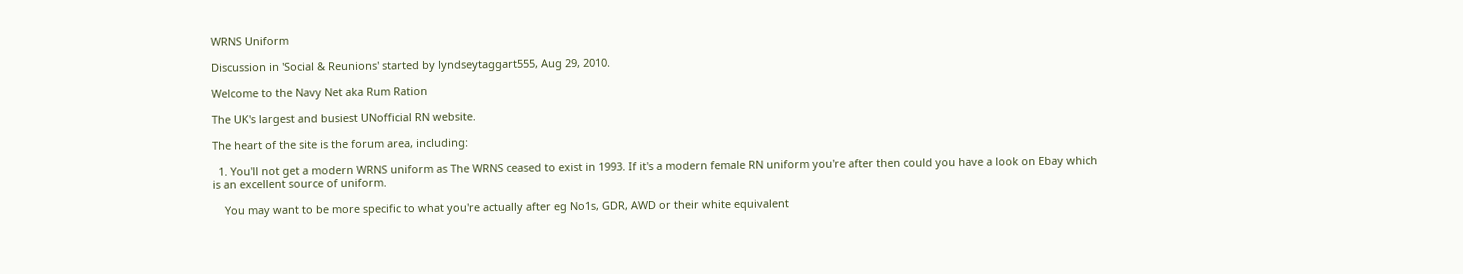WRNS Uniform

Discussion in 'Social & Reunions' started by lyndseytaggart555, Aug 29, 2010.

Welcome to the Navy Net aka Rum Ration

The UK's largest and busiest UNofficial RN website.

The heart of the site is the forum area, including:

  1. You'll not get a modern WRNS uniform as The WRNS ceased to exist in 1993. If it's a modern female RN uniform you're after then could you have a look on Ebay which is an excellent source of uniform.

    You may want to be more specific to what you're actually after eg No1s, GDR, AWD or their white equivalent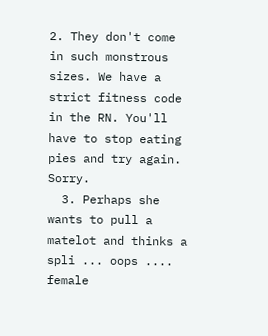2. They don't come in such monstrous sizes. We have a strict fitness code in the RN. You'll have to stop eating pies and try again. Sorry.
  3. Perhaps she wants to pull a matelot and thinks a spli ... oops .... female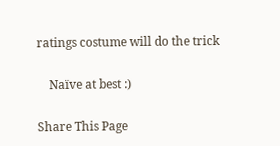ratings costume will do the trick

    Naïve at best :)

Share This Page